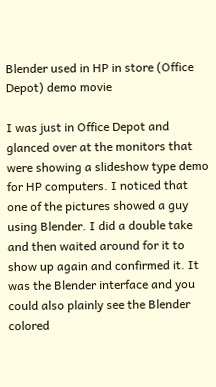Blender used in HP in store (Office Depot) demo movie

I was just in Office Depot and glanced over at the monitors that were showing a slideshow type demo for HP computers. I noticed that one of the pictures showed a guy using Blender. I did a double take and then waited around for it to show up again and confirmed it. It was the Blender interface and you could also plainly see the Blender colored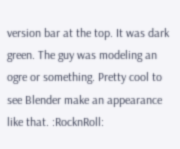version bar at the top. It was dark green. The guy was modeling an ogre or something. Pretty cool to see Blender make an appearance like that. :RocknRoll: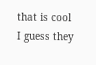that is cool
I guess they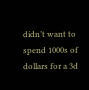didn’t want to spend 1000s of dollars for a 3d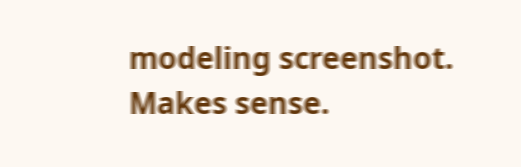modeling screenshot.
Makes sense.